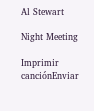Al Stewart

Night Meeting

Imprimir canciónEnviar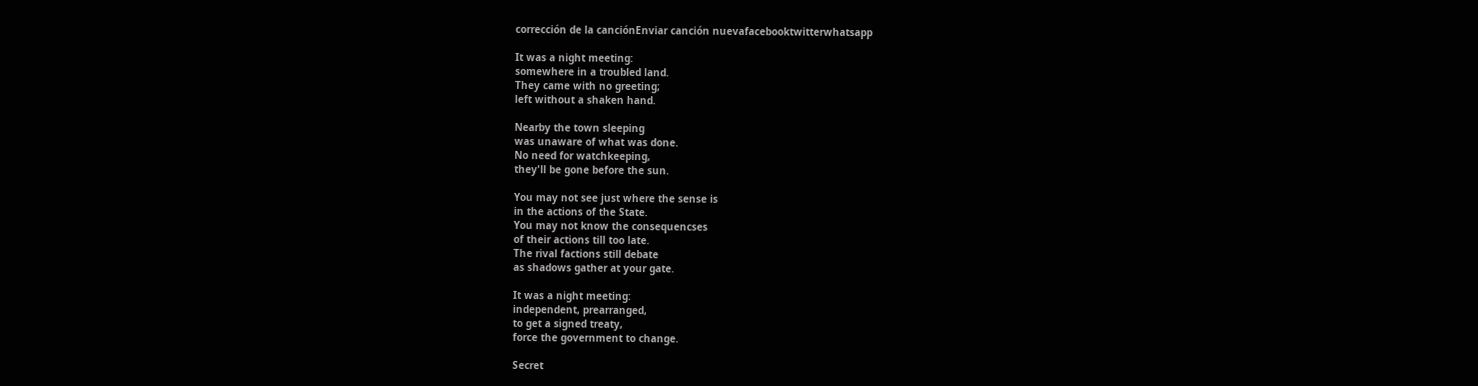corrección de la canciónEnviar canción nuevafacebooktwitterwhatsapp

It was a night meeting:
somewhere in a troubled land.
They came with no greeting;
left without a shaken hand.

Nearby the town sleeping
was unaware of what was done.
No need for watchkeeping,
they'll be gone before the sun.

You may not see just where the sense is
in the actions of the State.
You may not know the consequencses
of their actions till too late.
The rival factions still debate
as shadows gather at your gate.

It was a night meeting:
independent, prearranged,
to get a signed treaty,
force the government to change.

Secret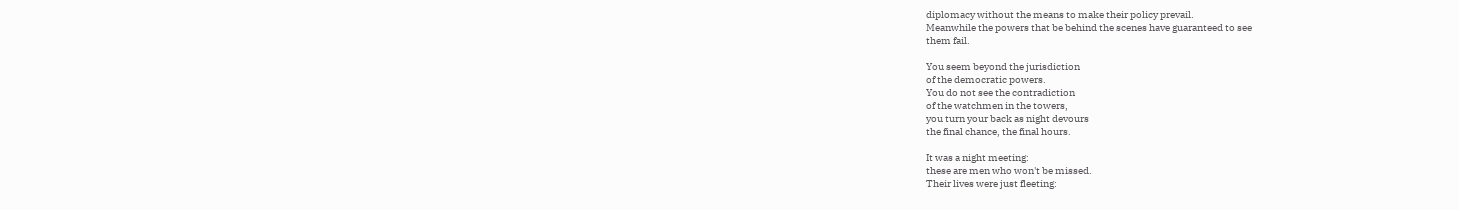diplomacy without the means to make their policy prevail.
Meanwhile the powers that be behind the scenes have guaranteed to see
them fail.

You seem beyond the jurisdiction
of the democratic powers.
You do not see the contradiction
of the watchmen in the towers,
you turn your back as night devours
the final chance, the final hours.

It was a night meeting:
these are men who won't be missed.
Their lives were just fleeting: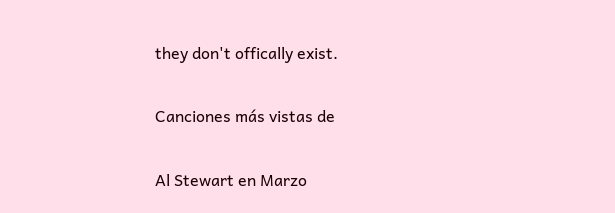they don't offically exist.

Canciones más vistas de

Al Stewart en Marzo